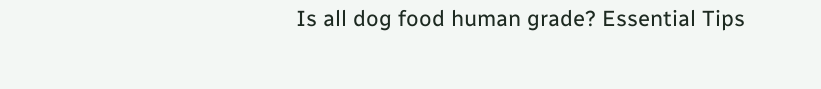Is all dog food human grade? Essential Tips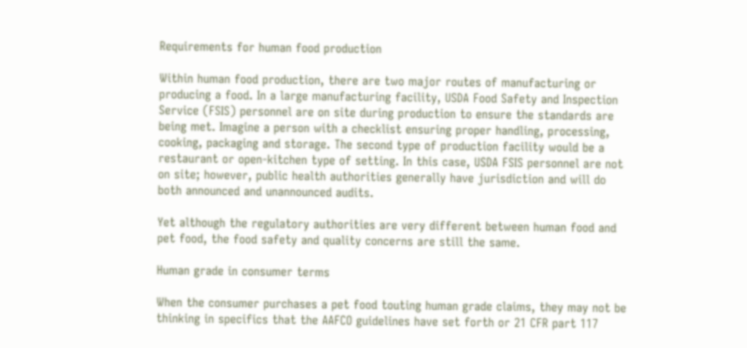Requirements for human food production

Within human food production, there are two major routes of manufacturing or producing a food. In a large manufacturing facility, USDA Food Safety and Inspection Service (FSIS) personnel are on site during production to ensure the standards are being met. Imagine a person with a checklist ensuring proper handling, processing, cooking, packaging and storage. The second type of production facility would be a restaurant or open-kitchen type of setting. In this case, USDA FSIS personnel are not on site; however, public health authorities generally have jurisdiction and will do both announced and unannounced audits.

Yet although the regulatory authorities are very different between human food and pet food, the food safety and quality concerns are still the same.

Human grade in consumer terms

When the consumer purchases a pet food touting human grade claims, they may not be thinking in specifics that the AAFCO guidelines have set forth or 21 CFR part 117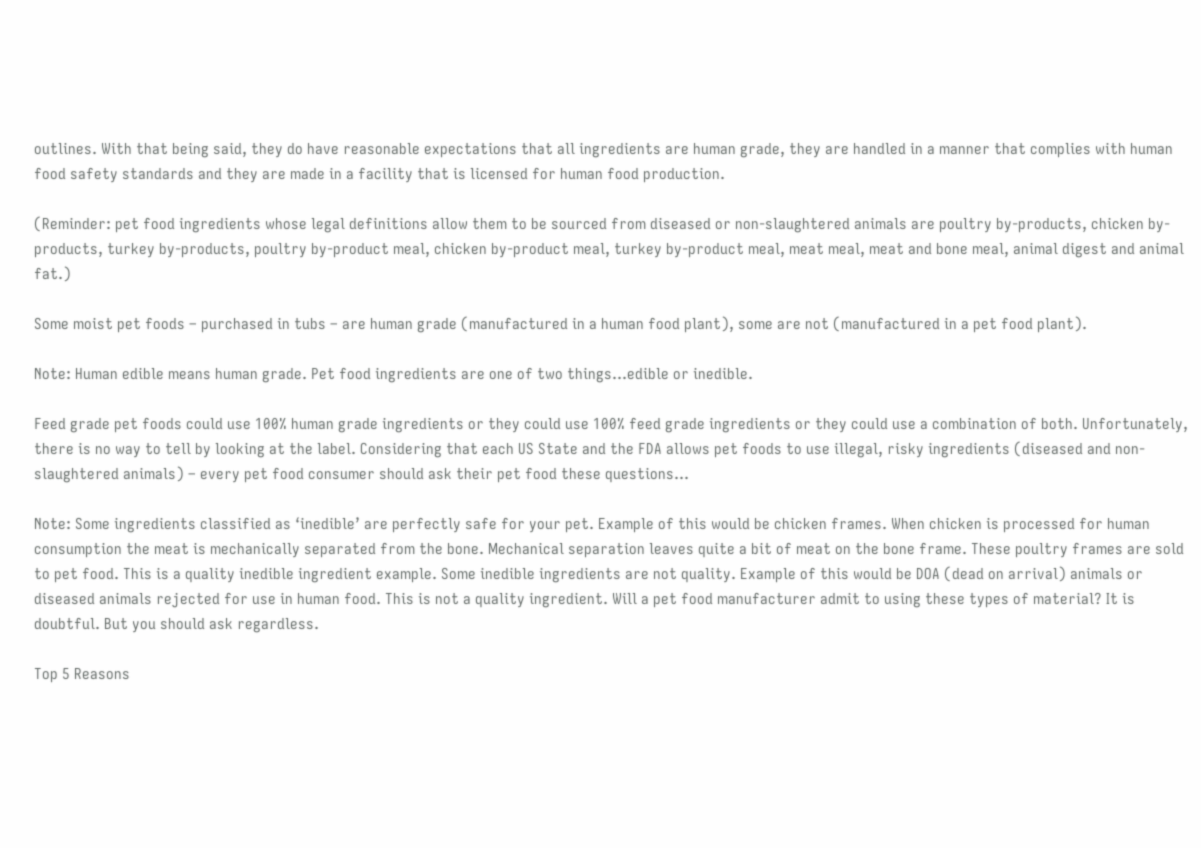outlines. With that being said, they do have reasonable expectations that all ingredients are human grade, they are handled in a manner that complies with human food safety standards and they are made in a facility that is licensed for human food production.

(Reminder: pet food ingredients whose legal definitions allow them to be sourced from diseased or non-slaughtered animals are poultry by-products, chicken by-products, turkey by-products, poultry by-product meal, chicken by-product meal, turkey by-product meal, meat meal, meat and bone meal, animal digest and animal fat.)

Some moist pet foods – purchased in tubs – are human grade (manufactured in a human food plant), some are not (manufactured in a pet food plant).

Note: Human edible means human grade. Pet food ingredients are one of two things…edible or inedible.

Feed grade pet foods could use 100% human grade ingredients or they could use 100% feed grade ingredients or they could use a combination of both. Unfortunately, there is no way to tell by looking at the label. Considering that each US State and the FDA allows pet foods to use illegal, risky ingredients (diseased and non-slaughtered animals) – every pet food consumer should ask their pet food these questions…

Note: Some ingredients classified as ‘inedible’ are perfectly safe for your pet. Example of this would be chicken frames. When chicken is processed for human consumption the meat is mechanically separated from the bone. Mechanical separation leaves quite a bit of meat on the bone frame. These poultry frames are sold to pet food. This is a quality inedible ingredient example. Some inedible ingredients are not quality. Example of this would be DOA (dead on arrival) animals or diseased animals rejected for use in human food. This is not a quality ingredient. Will a pet food manufacturer admit to using these types of material? It is doubtful. But you should ask regardless.

Top 5 Reasons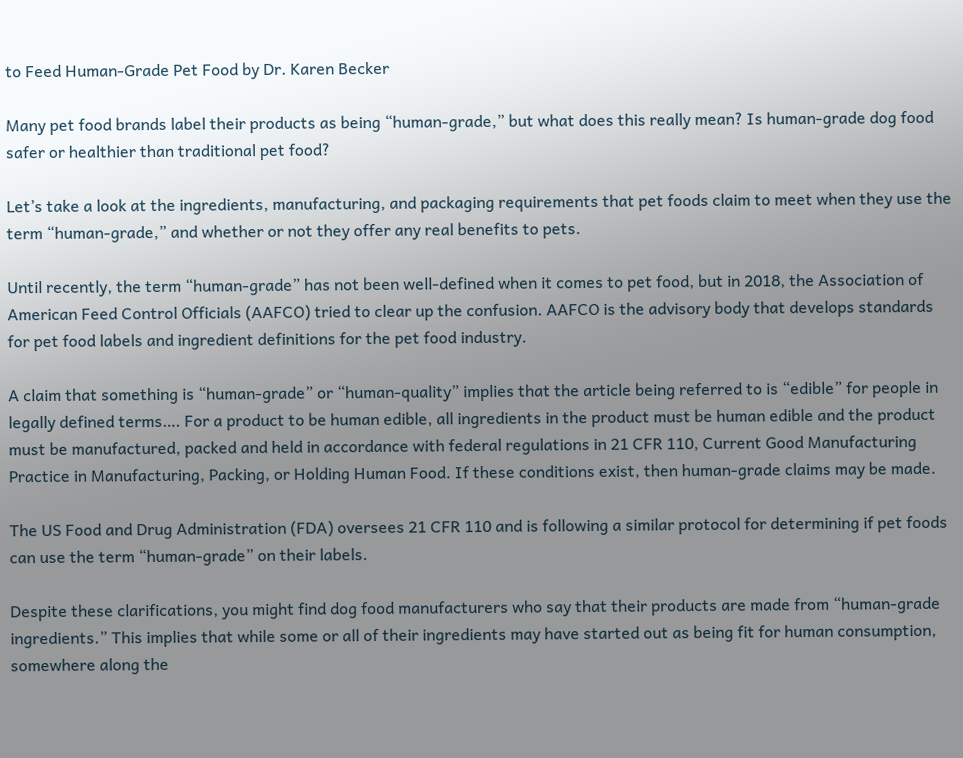to Feed Human-Grade Pet Food by Dr. Karen Becker

Many pet food brands label their products as being “human-grade,” but what does this really mean? Is human-grade dog food safer or healthier than traditional pet food?

Let’s take a look at the ingredients, manufacturing, and packaging requirements that pet foods claim to meet when they use the term “human-grade,” and whether or not they offer any real benefits to pets.

Until recently, the term “human-grade” has not been well-defined when it comes to pet food, but in 2018, the Association of American Feed Control Officials (AAFCO) tried to clear up the confusion. AAFCO is the advisory body that develops standards for pet food labels and ingredient definitions for the pet food industry.

A claim that something is “human-grade” or “human-quality” implies that the article being referred to is “edible” for people in legally defined terms…. For a product to be human edible, all ingredients in the product must be human edible and the product must be manufactured, packed and held in accordance with federal regulations in 21 CFR 110, Current Good Manufacturing Practice in Manufacturing, Packing, or Holding Human Food. If these conditions exist, then human-grade claims may be made.

The US Food and Drug Administration (FDA) oversees 21 CFR 110 and is following a similar protocol for determining if pet foods can use the term “human-grade” on their labels.

Despite these clarifications, you might find dog food manufacturers who say that their products are made from “human-grade ingredients.” This implies that while some or all of their ingredients may have started out as being fit for human consumption, somewhere along the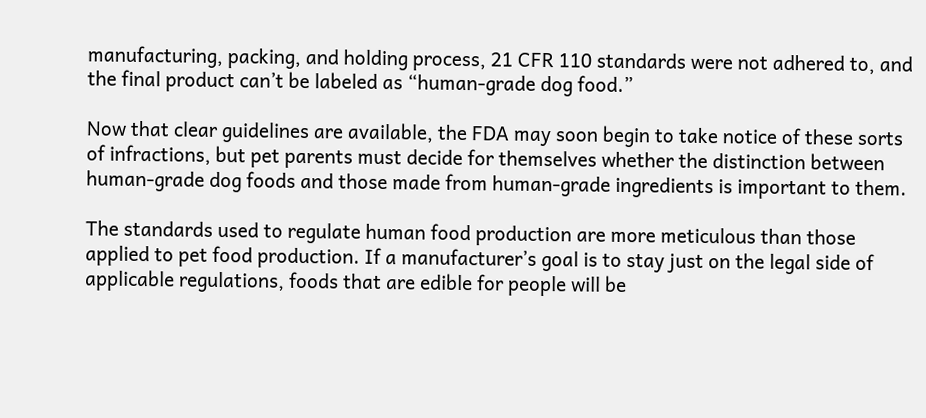manufacturing, packing, and holding process, 21 CFR 110 standards were not adhered to, and the final product can’t be labeled as “human-grade dog food.”

Now that clear guidelines are available, the FDA may soon begin to take notice of these sorts of infractions, but pet parents must decide for themselves whether the distinction between human-grade dog foods and those made from human-grade ingredients is important to them.

The standards used to regulate human food production are more meticulous than those applied to pet food production. If a manufacturer’s goal is to stay just on the legal side of applicable regulations, foods that are edible for people will be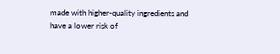made with higher-quality ingredients and have a lower risk of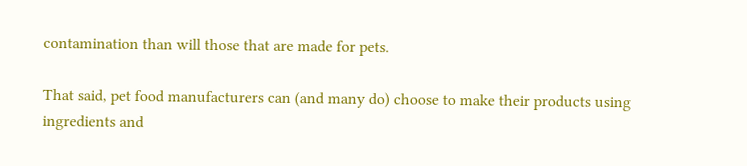contamination than will those that are made for pets.

That said, pet food manufacturers can (and many do) choose to make their products using ingredients and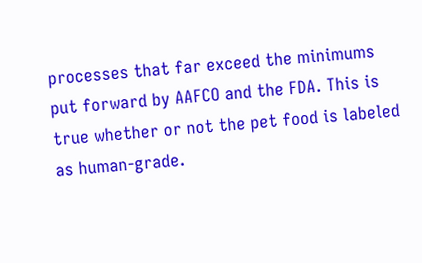processes that far exceed the minimums put forward by AAFCO and the FDA. This is true whether or not the pet food is labeled as human-grade.